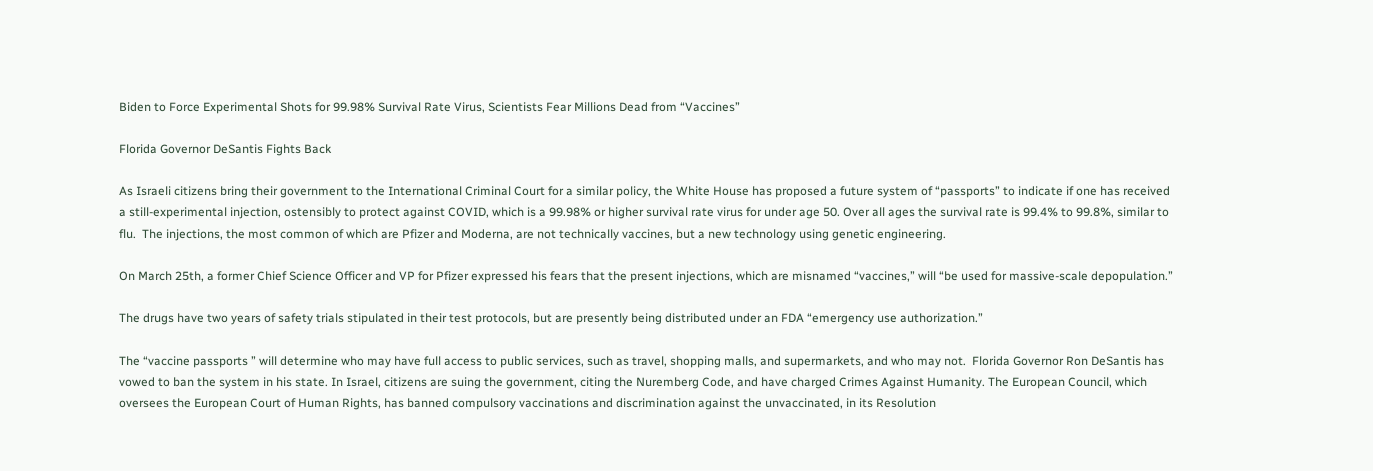Biden to Force Experimental Shots for 99.98% Survival Rate Virus, Scientists Fear Millions Dead from “Vaccines”

Florida Governor DeSantis Fights Back

As Israeli citizens bring their government to the International Criminal Court for a similar policy, the White House has proposed a future system of “passports” to indicate if one has received a still-experimental injection, ostensibly to protect against COVID, which is a 99.98% or higher survival rate virus for under age 50. Over all ages the survival rate is 99.4% to 99.8%, similar to flu.  The injections, the most common of which are Pfizer and Moderna, are not technically vaccines, but a new technology using genetic engineering.

On March 25th, a former Chief Science Officer and VP for Pfizer expressed his fears that the present injections, which are misnamed “vaccines,” will “be used for massive-scale depopulation.”

The drugs have two years of safety trials stipulated in their test protocols, but are presently being distributed under an FDA “emergency use authorization.”

The “vaccine passports ” will determine who may have full access to public services, such as travel, shopping malls, and supermarkets, and who may not.  Florida Governor Ron DeSantis has vowed to ban the system in his state. In Israel, citizens are suing the government, citing the Nuremberg Code, and have charged Crimes Against Humanity. The European Council, which oversees the European Court of Human Rights, has banned compulsory vaccinations and discrimination against the unvaccinated, in its Resolution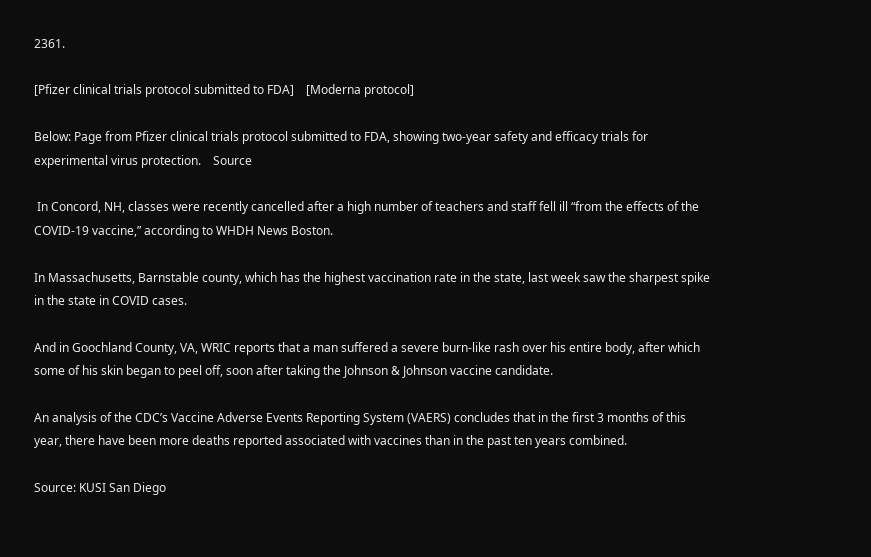2361.

[Pfizer clinical trials protocol submitted to FDA]    [Moderna protocol]

Below: Page from Pfizer clinical trials protocol submitted to FDA, showing two-year safety and efficacy trials for experimental virus protection.    Source

 In Concord, NH, classes were recently cancelled after a high number of teachers and staff fell ill “from the effects of the COVID-19 vaccine,” according to WHDH News Boston.

In Massachusetts, Barnstable county, which has the highest vaccination rate in the state, last week saw the sharpest spike in the state in COVID cases.

And in Goochland County, VA, WRIC reports that a man suffered a severe burn-like rash over his entire body, after which some of his skin began to peel off, soon after taking the Johnson & Johnson vaccine candidate.

An analysis of the CDC’s Vaccine Adverse Events Reporting System (VAERS) concludes that in the first 3 months of this year, there have been more deaths reported associated with vaccines than in the past ten years combined.

Source: KUSI San Diego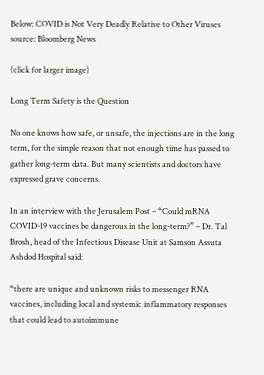Below: COVID is Not Very Deadly Relative to Other Viruses source: Bloomberg News

(click for larger image)

Long Term Safety is the Question

No one knows how safe, or unsafe, the injections are in the long term, for the simple reason that not enough time has passed to gather long-term data. But many scientists and doctors have expressed grave concerns.

In an interview with the Jerusalem Post – “Could mRNA COVID-19 vaccines be dangerous in the long-term?” – Dr. Tal Brosh, head of the Infectious Disease Unit at Samson Assuta Ashdod Hospital said:

“there are unique and unknown risks to messenger RNA vaccines, including local and systemic inflammatory responses that could lead to autoimmune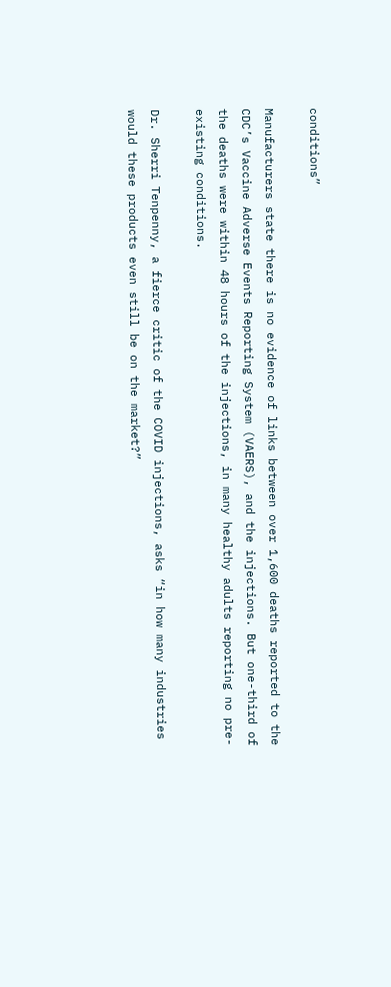conditions”

Manufacturers state there is no evidence of links between over 1,600 deaths reported to the CDC’s Vaccine Adverse Events Reporting System (VAERS), and the injections. But one-third of the deaths were within 48 hours of the injections, in many healthy adults reporting no pre-existing conditions.

Dr. Sherri Tenpenny, a fierce critic of the COVID injections, asks “in how many industries would these products even still be on the market?”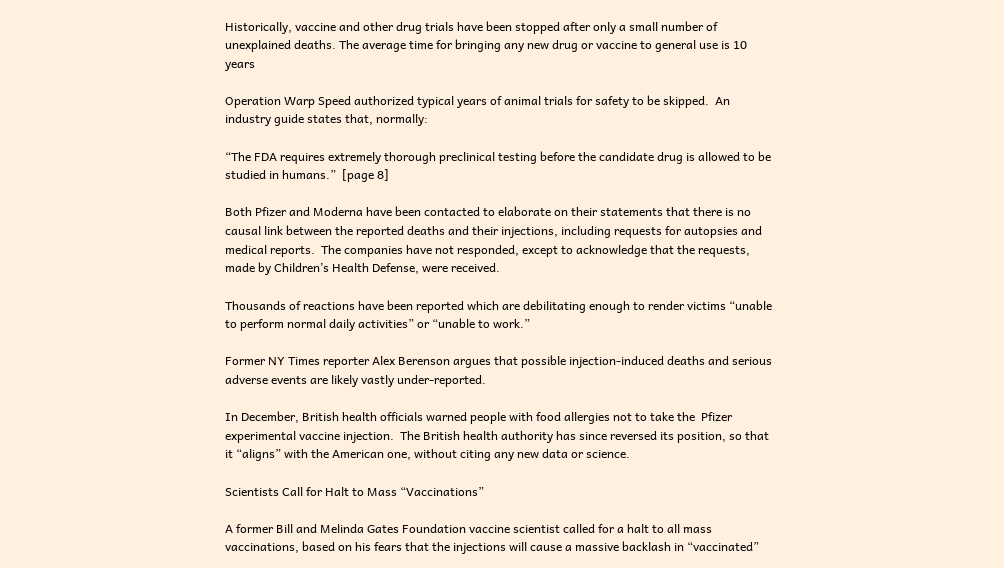Historically, vaccine and other drug trials have been stopped after only a small number of unexplained deaths. The average time for bringing any new drug or vaccine to general use is 10 years

Operation Warp Speed authorized typical years of animal trials for safety to be skipped.  An industry guide states that, normally:

“The FDA requires extremely thorough preclinical testing before the candidate drug is allowed to be studied in humans.”  [page 8]

Both Pfizer and Moderna have been contacted to elaborate on their statements that there is no causal link between the reported deaths and their injections, including requests for autopsies and medical reports.  The companies have not responded, except to acknowledge that the requests, made by Children’s Health Defense, were received.

Thousands of reactions have been reported which are debilitating enough to render victims “unable to perform normal daily activities” or “unable to work.”

Former NY Times reporter Alex Berenson argues that possible injection-induced deaths and serious adverse events are likely vastly under-reported.

In December, British health officials warned people with food allergies not to take the  Pfizer experimental vaccine injection.  The British health authority has since reversed its position, so that it “aligns” with the American one, without citing any new data or science.

Scientists Call for Halt to Mass “Vaccinations”

A former Bill and Melinda Gates Foundation vaccine scientist called for a halt to all mass vaccinations, based on his fears that the injections will cause a massive backlash in “vaccinated”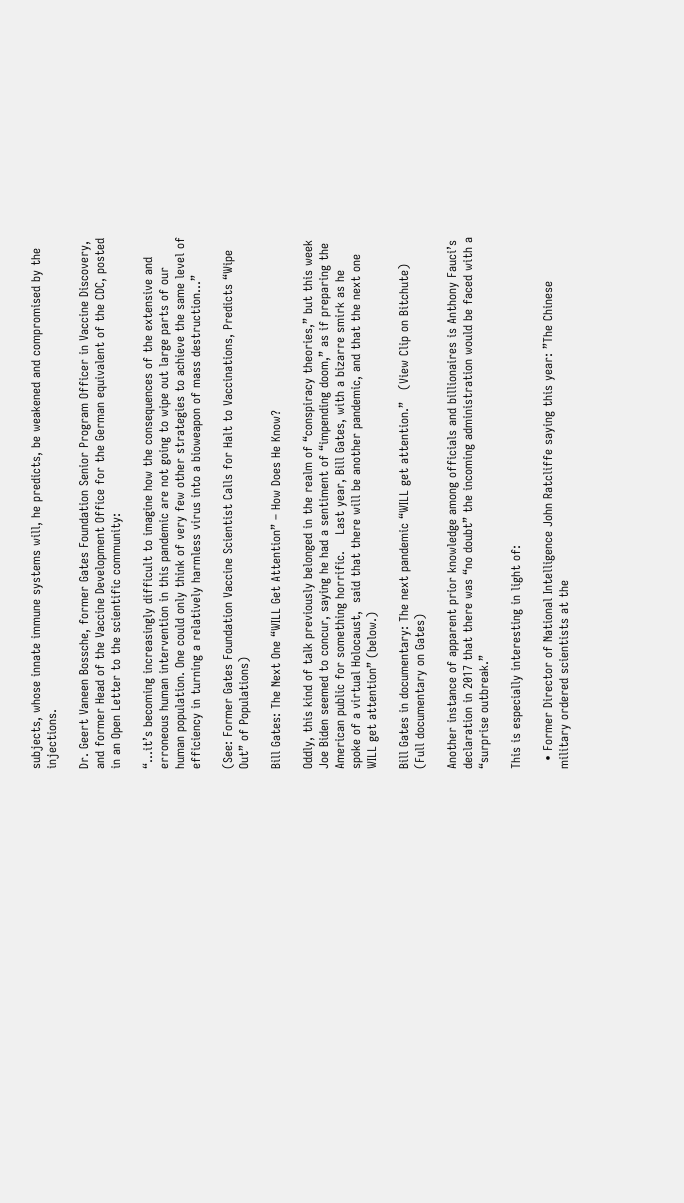subjects, whose innate immune systems will, he predicts, be weakened and compromised by the injections.

Dr. Geert Vaneen Bossche, former Gates Foundation Senior Program Officer in Vaccine Discovery, and former Head of the Vaccine Development Office for the German equivalent of the CDC, posted in an Open Letter to the scientific community:

“…it’s becoming increasingly difficult to imagine how the consequences of the extensive and erroneous human intervention in this pandemic are not going to wipe out large parts of our human population. One could only think of very few other strategies to achieve the same level of efficiency in turning a relatively harmless virus into a bioweapon of mass destruction…”

(See: Former Gates Foundation Vaccine Scientist Calls for Halt to Vaccinations, Predicts “Wipe Out” of Populations)

Bill Gates: The Next One “WILL Get Attention” – How Does He Know?

Oddly, this kind of talk previously belonged in the realm of “conspiracy theories,” but this week Joe Biden seemed to concur, saying he had a sentiment of “impending doom,” as if preparing the American public for something horrific.    Last year, Bill Gates, with a bizarre smirk as he spoke of a virtual Holocaust,  said that there will be another pandemic, and that the next one WILL get attention” (below.)

Bill Gates in documentary: The next pandemic “WILL get attention.”   (View Clip on Bitchute)          (Full documentary on Gates)

Another instance of apparent prior knowledge among officials and billionaires is Anthony Fauci’s declaration in 2017 that there was “no doubt” the incoming administration would be faced with a “surprise outbreak.”

This is especially interesting in light of:

  • Former Director of National Intelligence John Ratcliffe saying this year: ”The Chinese military ordered scientists at the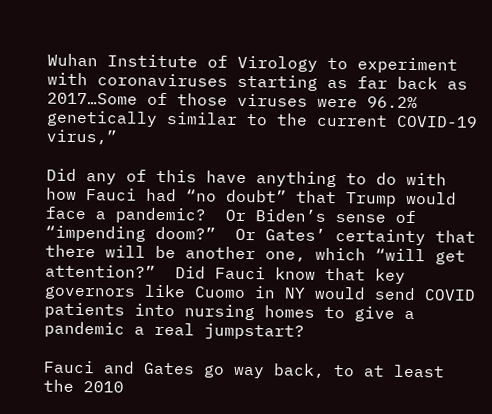Wuhan Institute of Virology to experiment with coronaviruses starting as far back as 2017…Some of those viruses were 96.2% genetically similar to the current COVID-19 virus,”

Did any of this have anything to do with how Fauci had “no doubt” that Trump would face a pandemic?  Or Biden’s sense of “impending doom?”  Or Gates’ certainty that there will be another one, which “will get attention?”  Did Fauci know that key governors like Cuomo in NY would send COVID patients into nursing homes to give a pandemic a real jumpstart?

Fauci and Gates go way back, to at least the 2010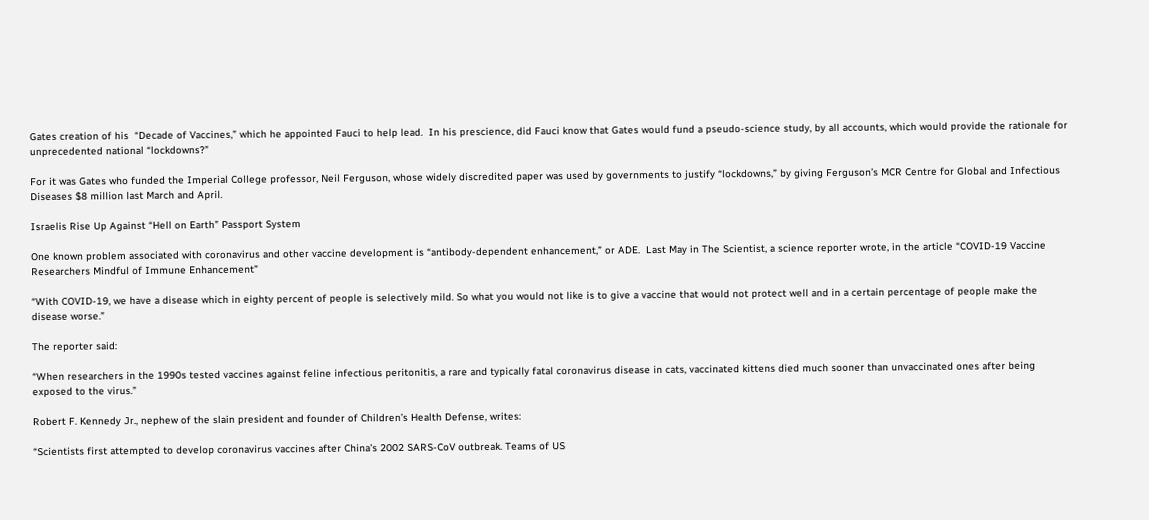Gates creation of his  “Decade of Vaccines,” which he appointed Fauci to help lead.  In his prescience, did Fauci know that Gates would fund a pseudo-science study, by all accounts, which would provide the rationale for unprecedented national “lockdowns?”

For it was Gates who funded the Imperial College professor, Neil Ferguson, whose widely discredited paper was used by governments to justify “lockdowns,” by giving Ferguson’s MCR Centre for Global and Infectious Diseases $8 million last March and April.

Israelis Rise Up Against “Hell on Earth” Passport System

One known problem associated with coronavirus and other vaccine development is “antibody-dependent enhancement,” or ADE.  Last May in The Scientist, a science reporter wrote, in the article “COVID-19 Vaccine Researchers Mindful of Immune Enhancement”

“With COVID-19, we have a disease which in eighty percent of people is selectively mild. So what you would not like is to give a vaccine that would not protect well and in a certain percentage of people make the disease worse.”

The reporter said:

“When researchers in the 1990s tested vaccines against feline infectious peritonitis, a rare and typically fatal coronavirus disease in cats, vaccinated kittens died much sooner than unvaccinated ones after being exposed to the virus.”

Robert F. Kennedy Jr., nephew of the slain president and founder of Children’s Health Defense, writes:

“Scientists first attempted to develop coronavirus vaccines after China’s 2002 SARS-CoV outbreak. Teams of US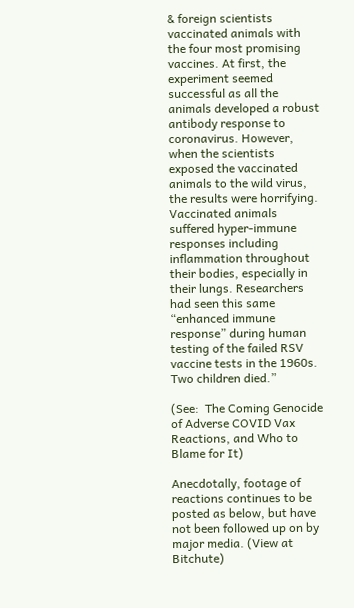& foreign scientists vaccinated animals with the four most promising vaccines. At first, the experiment seemed successful as all the animals developed a robust antibody response to coronavirus. However, when the scientists exposed the vaccinated animals to the wild virus, the results were horrifying. Vaccinated animals suffered hyper-immune responses including inflammation throughout their bodies, especially in their lungs. Researchers had seen this same “enhanced immune response” during human testing of the failed RSV vaccine tests in the 1960s. Two children died.”

(See:  The Coming Genocide of Adverse COVID Vax Reactions, and Who to Blame for It)

Anecdotally, footage of reactions continues to be posted as below, but have not been followed up on by major media. (View at Bitchute)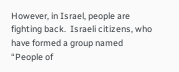However, in Israel, people are fighting back.  Israeli citizens, who have formed a group named “People of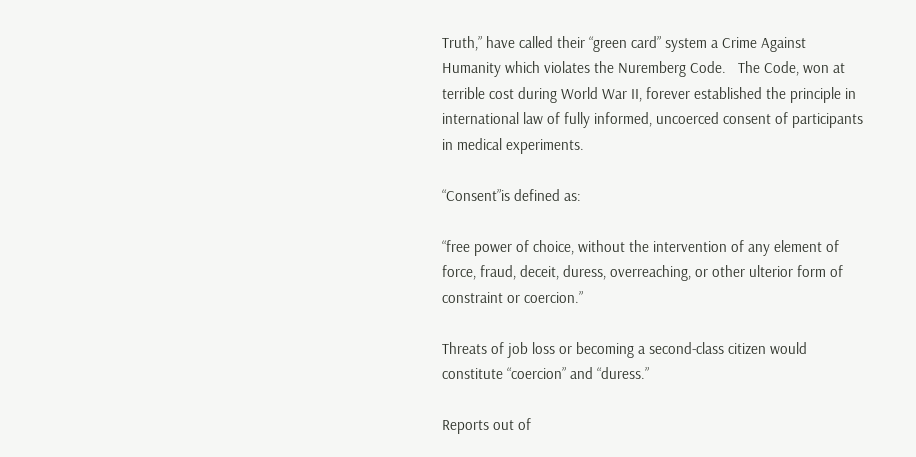Truth,” have called their “green card” system a Crime Against Humanity which violates the Nuremberg Code.   The Code, won at terrible cost during World War II, forever established the principle in international law of fully informed, uncoerced consent of participants in medical experiments.

“Consent”is defined as:

“free power of choice, without the intervention of any element of force, fraud, deceit, duress, overreaching, or other ulterior form of constraint or coercion.”

Threats of job loss or becoming a second-class citizen would constitute “coercion” and “duress.”

Reports out of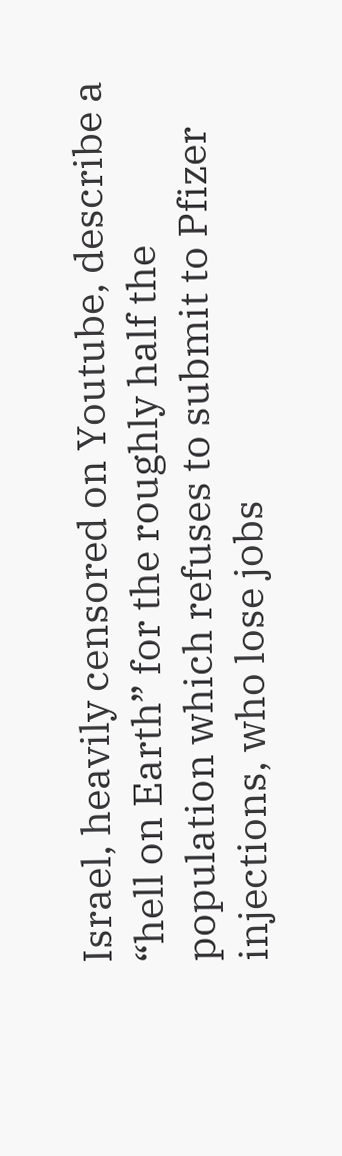Israel, heavily censored on Youtube, describe a “hell on Earth” for the roughly half the population which refuses to submit to Pfizer injections, who lose jobs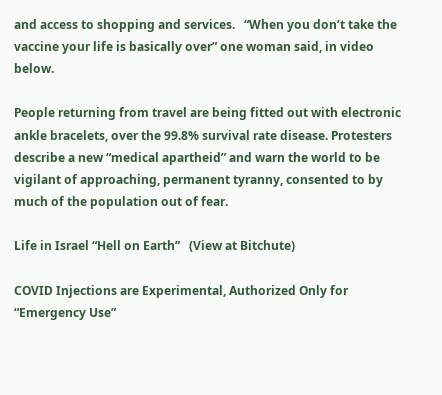and access to shopping and services.   “When you don’t take the vaccine your life is basically over” one woman said, in video below.

People returning from travel are being fitted out with electronic ankle bracelets, over the 99.8% survival rate disease. Protesters describe a new “medical apartheid” and warn the world to be vigilant of approaching, permanent tyranny, consented to by much of the population out of fear.

Life in Israel “Hell on Earth”   (View at Bitchute)

COVID Injections are Experimental, Authorized Only for “Emergency Use”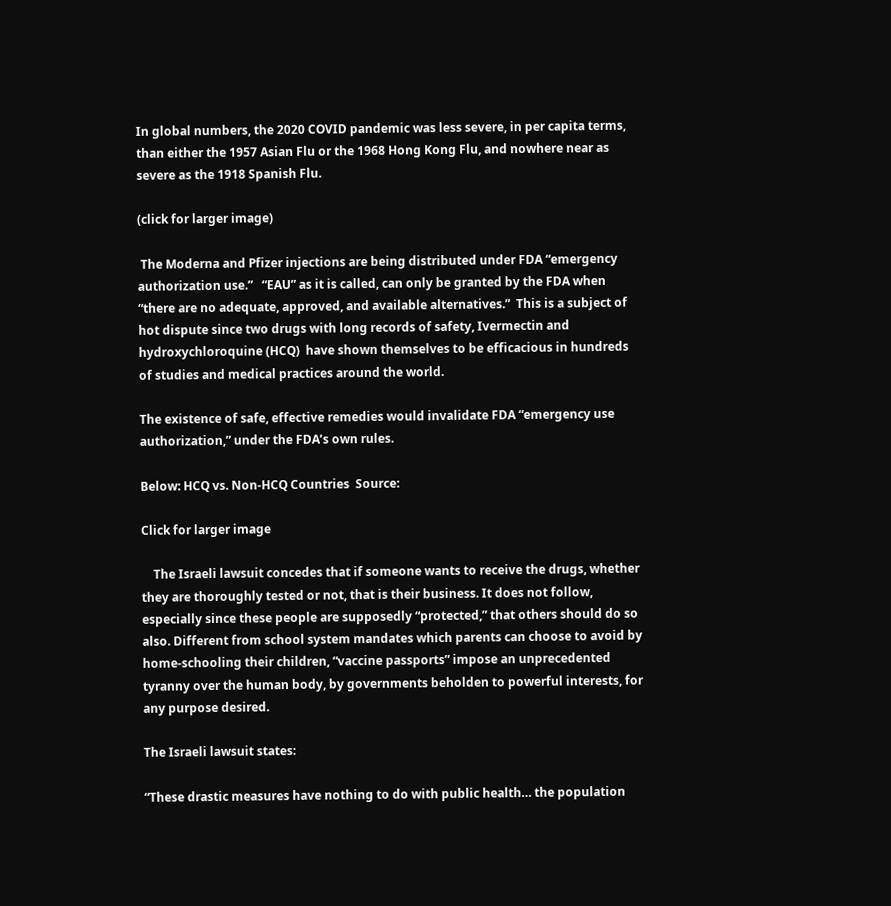In global numbers, the 2020 COVID pandemic was less severe, in per capita terms, than either the 1957 Asian Flu or the 1968 Hong Kong Flu, and nowhere near as severe as the 1918 Spanish Flu.

(click for larger image)

 The Moderna and Pfizer injections are being distributed under FDA “emergency authorization use.”   “EAU” as it is called, can only be granted by the FDA when “there are no adequate, approved, and available alternatives.”  This is a subject of hot dispute since two drugs with long records of safety, Ivermectin and hydroxychloroquine (HCQ)  have shown themselves to be efficacious in hundreds of studies and medical practices around the world.

The existence of safe, effective remedies would invalidate FDA “emergency use authorization,” under the FDA’s own rules.

Below: HCQ vs. Non-HCQ Countries  Source:

Click for larger image

    The Israeli lawsuit concedes that if someone wants to receive the drugs, whether they are thoroughly tested or not, that is their business. It does not follow, especially since these people are supposedly “protected,” that others should do so also. Different from school system mandates which parents can choose to avoid by home-schooling their children, “vaccine passports” impose an unprecedented tyranny over the human body, by governments beholden to powerful interests, for any purpose desired.

The Israeli lawsuit states:

“These drastic measures have nothing to do with public health… the population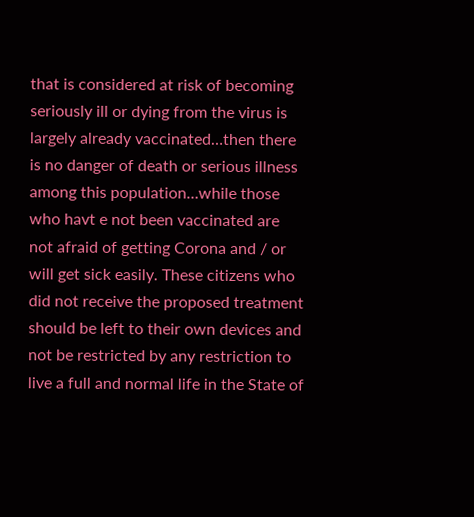that is considered at risk of becoming seriously ill or dying from the virus is largely already vaccinated…then there is no danger of death or serious illness among this population…while those who havt e not been vaccinated are not afraid of getting Corona and / or will get sick easily. These citizens who did not receive the proposed treatment should be left to their own devices and not be restricted by any restriction to live a full and normal life in the State of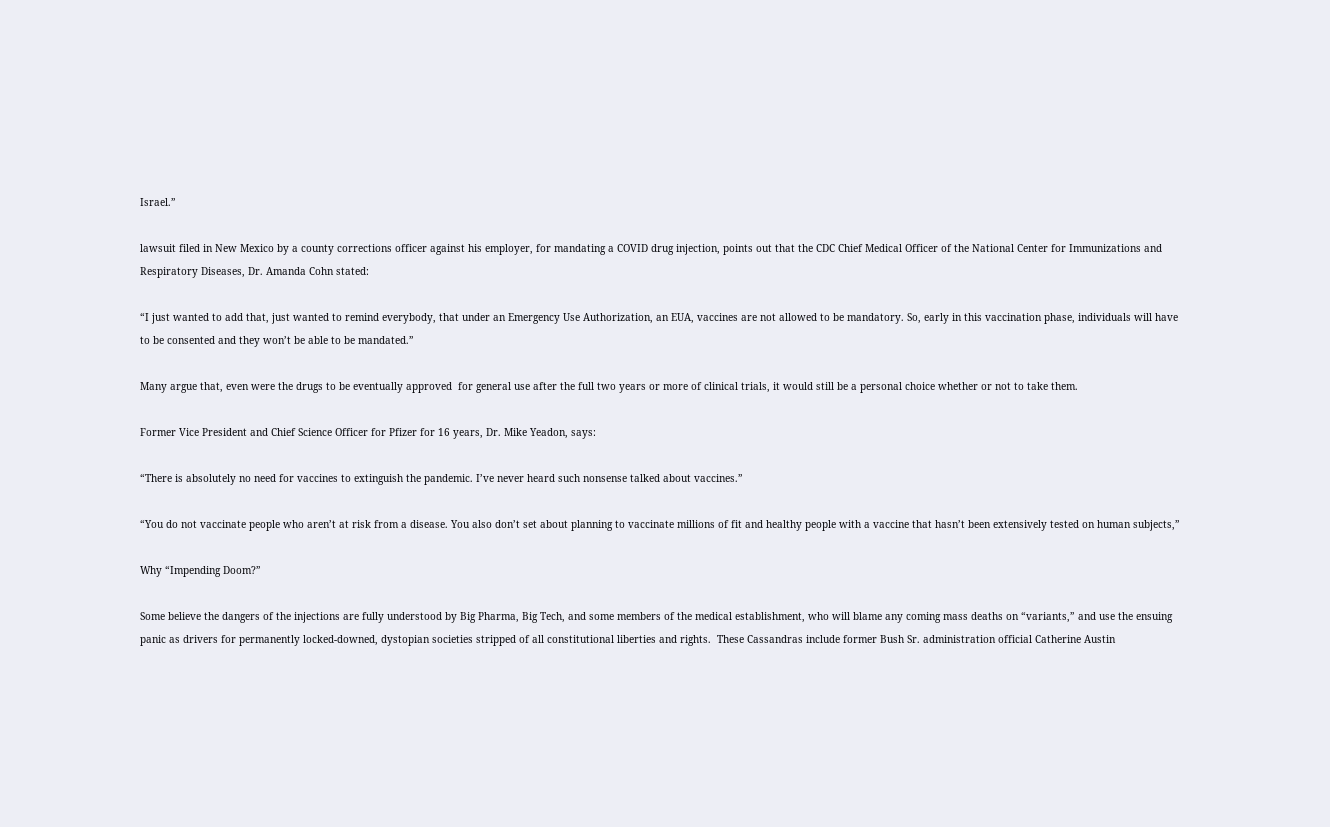Israel.”

lawsuit filed in New Mexico by a county corrections officer against his employer, for mandating a COVID drug injection, points out that the CDC Chief Medical Officer of the National Center for Immunizations and Respiratory Diseases, Dr. Amanda Cohn stated:

“I just wanted to add that, just wanted to remind everybody, that under an Emergency Use Authorization, an EUA, vaccines are not allowed to be mandatory. So, early in this vaccination phase, individuals will have to be consented and they won’t be able to be mandated.”

Many argue that, even were the drugs to be eventually approved  for general use after the full two years or more of clinical trials, it would still be a personal choice whether or not to take them.

Former Vice President and Chief Science Officer for Pfizer for 16 years, Dr. Mike Yeadon, says:

“There is absolutely no need for vaccines to extinguish the pandemic. I’ve never heard such nonsense talked about vaccines.”

“You do not vaccinate people who aren’t at risk from a disease. You also don’t set about planning to vaccinate millions of fit and healthy people with a vaccine that hasn’t been extensively tested on human subjects,”

Why “Impending Doom?”

Some believe the dangers of the injections are fully understood by Big Pharma, Big Tech, and some members of the medical establishment, who will blame any coming mass deaths on “variants,” and use the ensuing panic as drivers for permanently locked-downed, dystopian societies stripped of all constitutional liberties and rights.  These Cassandras include former Bush Sr. administration official Catherine Austin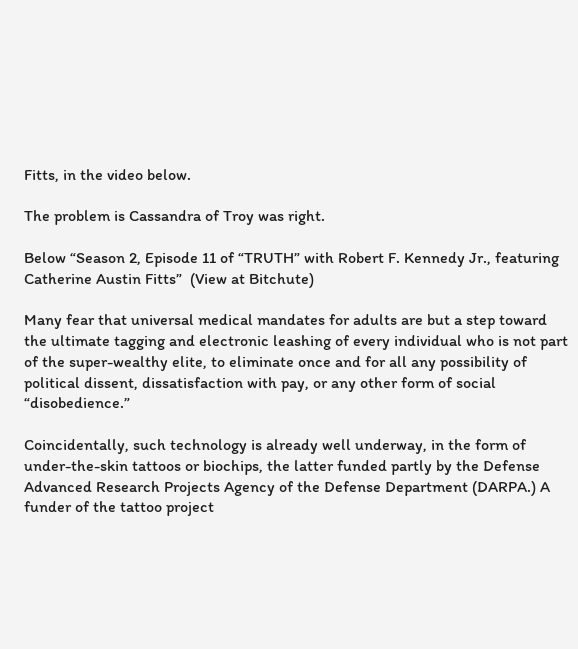Fitts, in the video below.

The problem is Cassandra of Troy was right.

Below “Season 2, Episode 11 of “TRUTH” with Robert F. Kennedy Jr., featuring Catherine Austin Fitts”  (View at Bitchute)

Many fear that universal medical mandates for adults are but a step toward the ultimate tagging and electronic leashing of every individual who is not part of the super-wealthy elite, to eliminate once and for all any possibility of political dissent, dissatisfaction with pay, or any other form of social “disobedience.”

Coincidentally, such technology is already well underway, in the form of under-the-skin tattoos or biochips, the latter funded partly by the Defense Advanced Research Projects Agency of the Defense Department (DARPA.) A funder of the tattoo project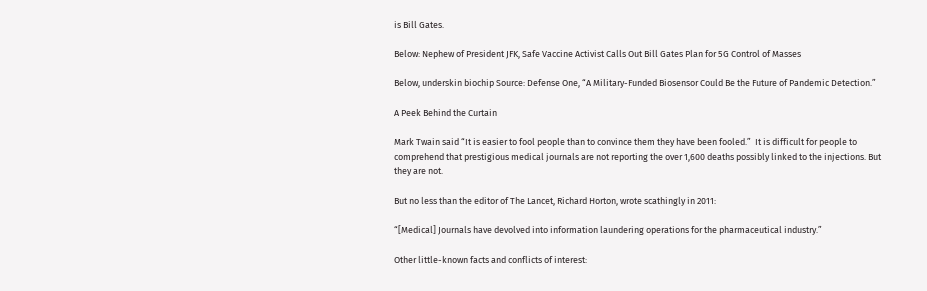is Bill Gates.

Below: Nephew of President JFK, Safe Vaccine Activist Calls Out Bill Gates Plan for 5G Control of Masses

Below, underskin biochip Source: Defense One, “A Military-Funded Biosensor Could Be the Future of Pandemic Detection.”

A Peek Behind the Curtain

Mark Twain said “It is easier to fool people than to convince them they have been fooled.”  It is difficult for people to comprehend that prestigious medical journals are not reporting the over 1,600 deaths possibly linked to the injections. But they are not.

But no less than the editor of The Lancet, Richard Horton, wrote scathingly in 2011:

“[Medical] Journals have devolved into information laundering operations for the pharmaceutical industry.”

Other little-known facts and conflicts of interest: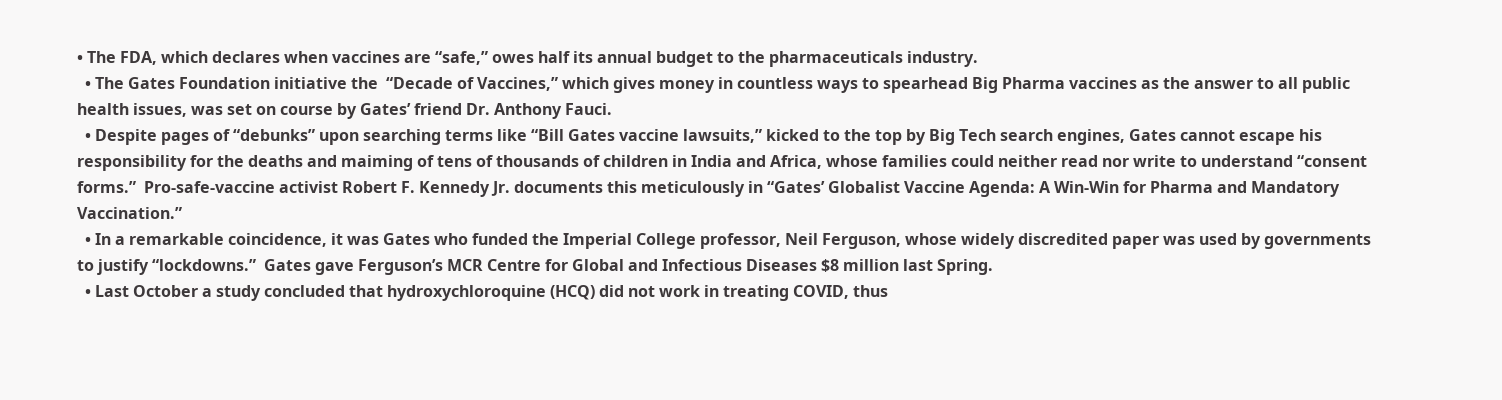• The FDA, which declares when vaccines are “safe,” owes half its annual budget to the pharmaceuticals industry.
  • The Gates Foundation initiative the  “Decade of Vaccines,” which gives money in countless ways to spearhead Big Pharma vaccines as the answer to all public health issues, was set on course by Gates’ friend Dr. Anthony Fauci.
  • Despite pages of “debunks” upon searching terms like “Bill Gates vaccine lawsuits,” kicked to the top by Big Tech search engines, Gates cannot escape his responsibility for the deaths and maiming of tens of thousands of children in India and Africa, whose families could neither read nor write to understand “consent forms.”  Pro-safe-vaccine activist Robert F. Kennedy Jr. documents this meticulously in “Gates’ Globalist Vaccine Agenda: A Win-Win for Pharma and Mandatory Vaccination.”
  • In a remarkable coincidence, it was Gates who funded the Imperial College professor, Neil Ferguson, whose widely discredited paper was used by governments to justify “lockdowns.”  Gates gave Ferguson’s MCR Centre for Global and Infectious Diseases $8 million last Spring.
  • Last October a study concluded that hydroxychloroquine (HCQ) did not work in treating COVID, thus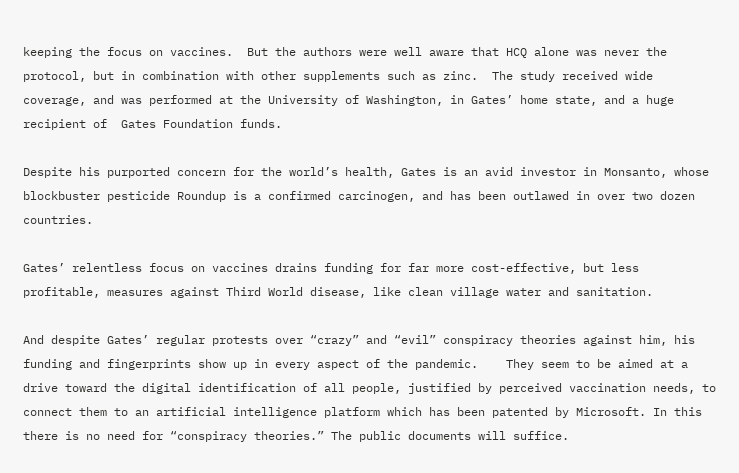keeping the focus on vaccines.  But the authors were well aware that HCQ alone was never the protocol, but in combination with other supplements such as zinc.  The study received wide coverage, and was performed at the University of Washington, in Gates’ home state, and a huge recipient of  Gates Foundation funds.

Despite his purported concern for the world’s health, Gates is an avid investor in Monsanto, whose blockbuster pesticide Roundup is a confirmed carcinogen, and has been outlawed in over two dozen countries.

Gates’ relentless focus on vaccines drains funding for far more cost-effective, but less profitable, measures against Third World disease, like clean village water and sanitation.

And despite Gates’ regular protests over “crazy” and “evil” conspiracy theories against him, his funding and fingerprints show up in every aspect of the pandemic.    They seem to be aimed at a drive toward the digital identification of all people, justified by perceived vaccination needs, to connect them to an artificial intelligence platform which has been patented by Microsoft. In this there is no need for “conspiracy theories.” The public documents will suffice.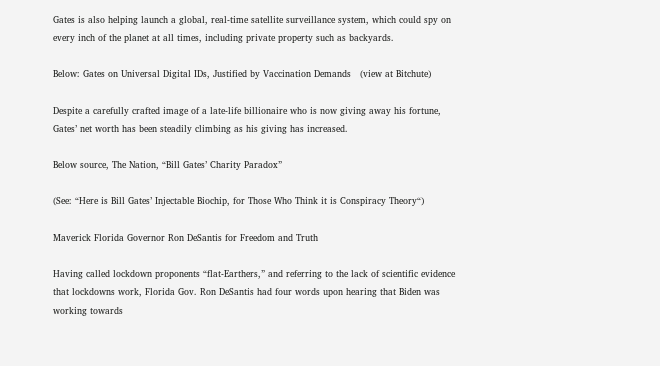Gates is also helping launch a global, real-time satellite surveillance system, which could spy on every inch of the planet at all times, including private property such as backyards.

Below: Gates on Universal Digital IDs, Justified by Vaccination Demands   (view at Bitchute)

Despite a carefully crafted image of a late-life billionaire who is now giving away his fortune, Gates’ net worth has been steadily climbing as his giving has increased.

Below source, The Nation, “Bill Gates’ Charity Paradox”

(See: “Here is Bill Gates’ Injectable Biochip, for Those Who Think it is Conspiracy Theory“)

Maverick Florida Governor Ron DeSantis for Freedom and Truth

Having called lockdown proponents “flat-Earthers,” and referring to the lack of scientific evidence that lockdowns work, Florida Gov. Ron DeSantis had four words upon hearing that Biden was working towards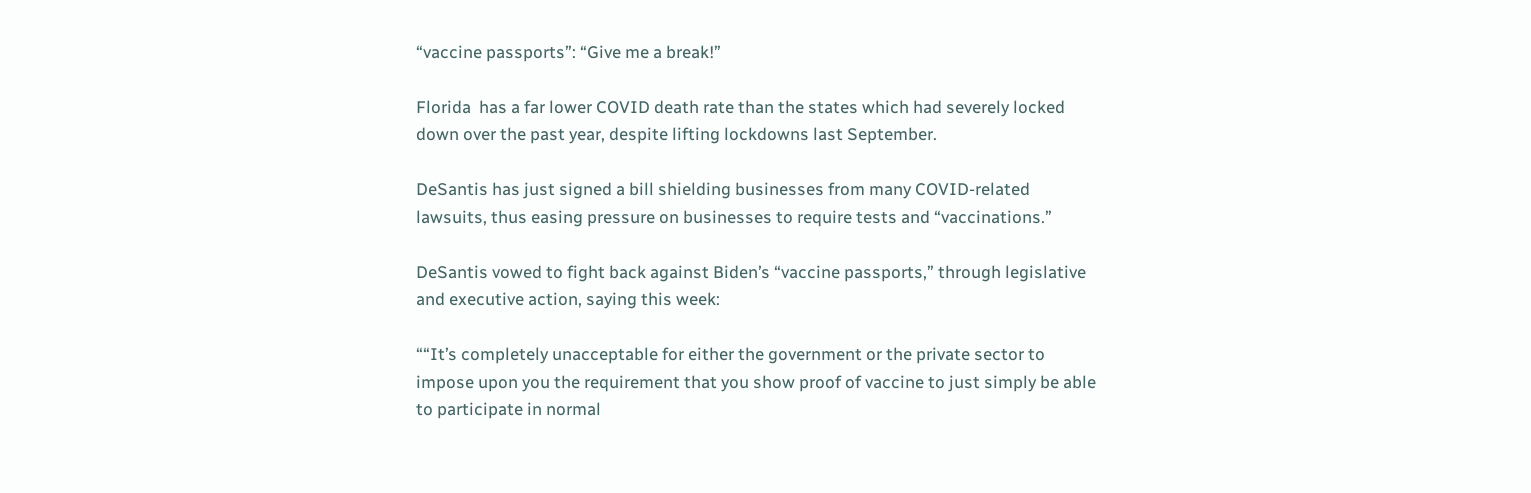“vaccine passports”: “Give me a break!”

Florida  has a far lower COVID death rate than the states which had severely locked down over the past year, despite lifting lockdowns last September.

DeSantis has just signed a bill shielding businesses from many COVID-related lawsuits, thus easing pressure on businesses to require tests and “vaccinations.”

DeSantis vowed to fight back against Biden’s “vaccine passports,” through legislative and executive action, saying this week:

““It’s completely unacceptable for either the government or the private sector to impose upon you the requirement that you show proof of vaccine to just simply be able to participate in normal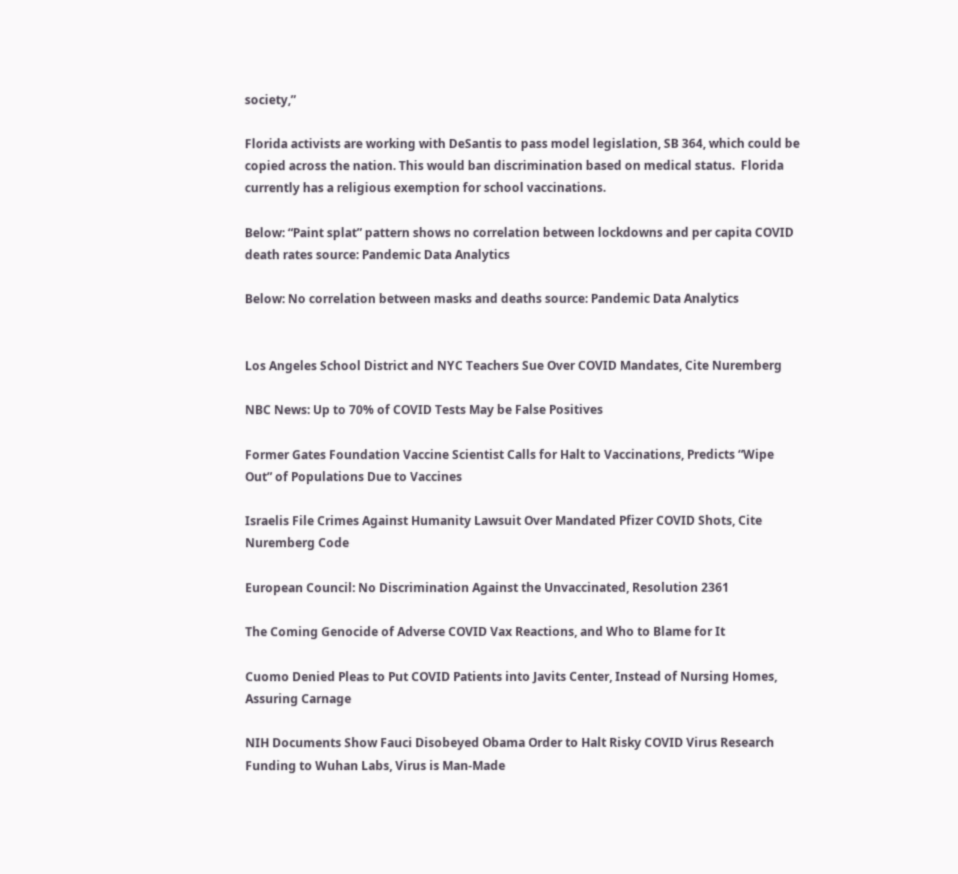society,”

Florida activists are working with DeSantis to pass model legislation, SB 364, which could be copied across the nation. This would ban discrimination based on medical status.  Florida currently has a religious exemption for school vaccinations.

Below: “Paint splat” pattern shows no correlation between lockdowns and per capita COVID death rates source: Pandemic Data Analytics

Below: No correlation between masks and deaths source: Pandemic Data Analytics


Los Angeles School District and NYC Teachers Sue Over COVID Mandates, Cite Nuremberg

NBC News: Up to 70% of COVID Tests May be False Positives

Former Gates Foundation Vaccine Scientist Calls for Halt to Vaccinations, Predicts “Wipe Out” of Populations Due to Vaccines

Israelis File Crimes Against Humanity Lawsuit Over Mandated Pfizer COVID Shots, Cite Nuremberg Code

European Council: No Discrimination Against the Unvaccinated, Resolution 2361

The Coming Genocide of Adverse COVID Vax Reactions, and Who to Blame for It

Cuomo Denied Pleas to Put COVID Patients into Javits Center, Instead of Nursing Homes, Assuring Carnage

NIH Documents Show Fauci Disobeyed Obama Order to Halt Risky COVID Virus Research Funding to Wuhan Labs, Virus is Man-Made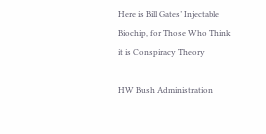Here is Bill Gates’ Injectable Biochip, for Those Who Think it is Conspiracy Theory

HW Bush Administration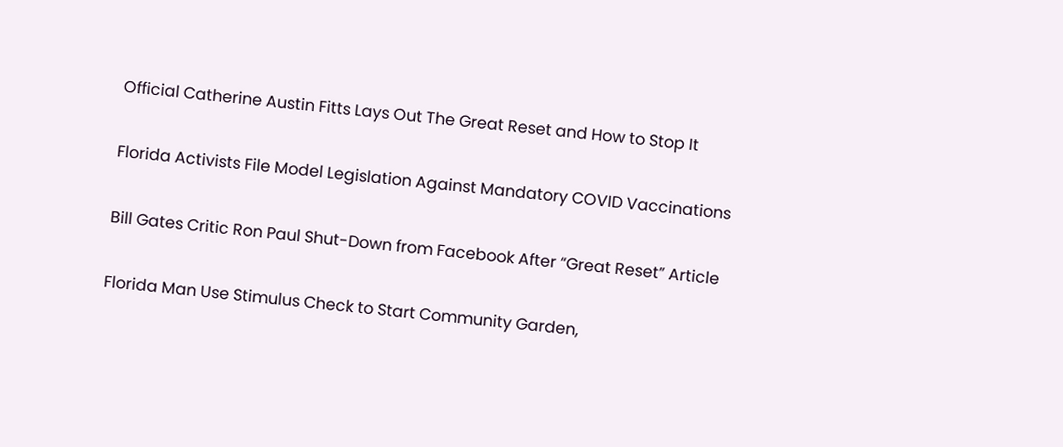Official Catherine Austin Fitts Lays Out The Great Reset and How to Stop It

Florida Activists File Model Legislation Against Mandatory COVID Vaccinations

Bill Gates Critic Ron Paul Shut-Down from Facebook After “Great Reset” Article

Florida Man Use Stimulus Check to Start Community Garden,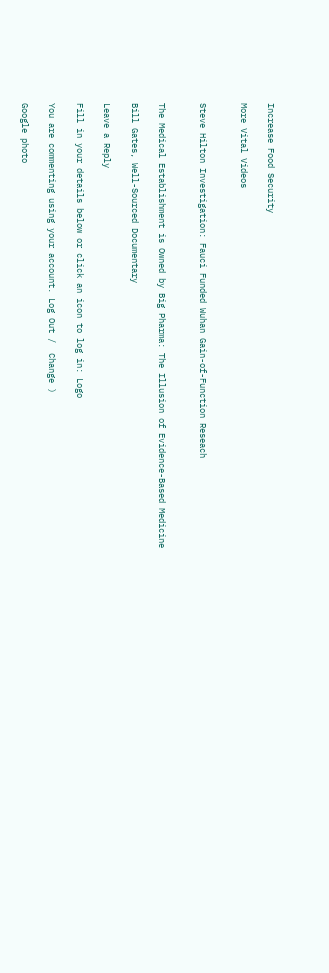Increase Food Security

More Vital Videos


Steve Hilton Investigation: Fauci Funded Wuhan Gain-of-Function Reseach


The Medical Establishment is Owned by Big Pharma: The Illusion of Evidence-Based Medicine

Bill Gates, Well-Sourced Documentary

Leave a Reply

Fill in your details below or click an icon to log in: Logo

You are commenting using your account. Log Out /  Change )

Google photo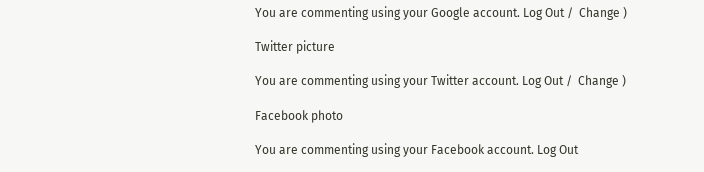You are commenting using your Google account. Log Out /  Change )

Twitter picture

You are commenting using your Twitter account. Log Out /  Change )

Facebook photo

You are commenting using your Facebook account. Log Out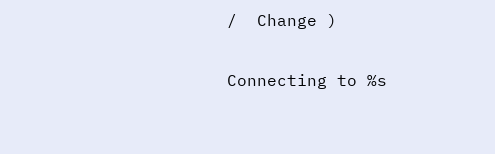/  Change )

Connecting to %s